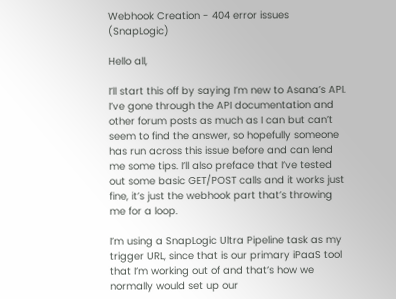Webhook Creation - 404 error issues (SnapLogic)

Hello all,

I’ll start this off by saying I’m new to Asana’s API. I’ve gone through the API documentation and other forum posts as much as I can but can’t seem to find the answer, so hopefully someone has run across this issue before and can lend me some tips. I’ll also preface that I’ve tested out some basic GET/POST calls and it works just fine, it’s just the webhook part that’s throwing me for a loop.

I’m using a SnapLogic Ultra Pipeline task as my trigger URL, since that is our primary iPaaS tool that I’m working out of and that’s how we normally would set up our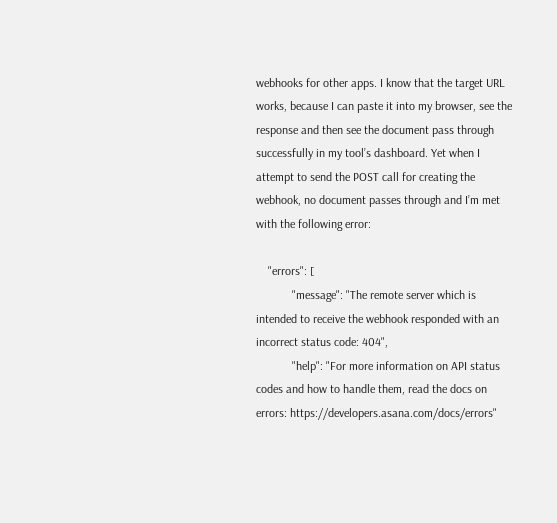webhooks for other apps. I know that the target URL works, because I can paste it into my browser, see the response and then see the document pass through successfully in my tool’s dashboard. Yet when I attempt to send the POST call for creating the webhook, no document passes through and I’m met with the following error:

    "errors": [
            "message": "The remote server which is intended to receive the webhook responded with an incorrect status code: 404",
            "help": "For more information on API status codes and how to handle them, read the docs on errors: https://developers.asana.com/docs/errors"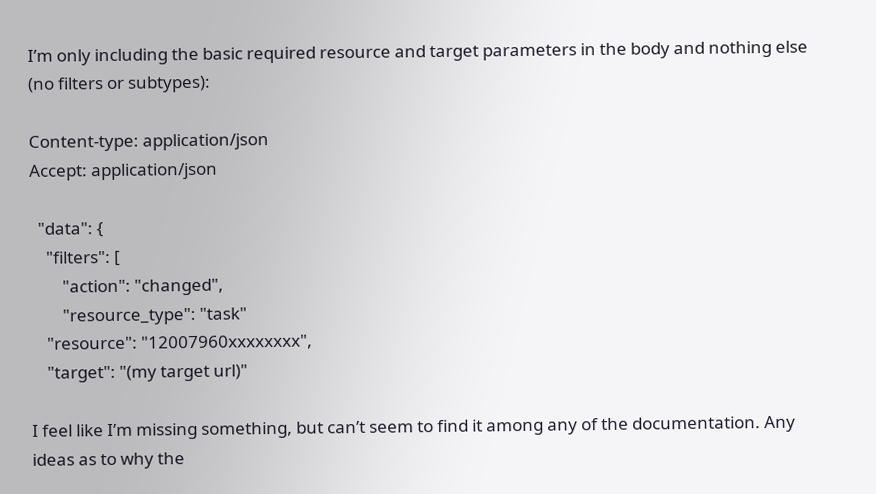I’m only including the basic required resource and target parameters in the body and nothing else (no filters or subtypes):

Content-type: application/json
Accept: application/json

  "data": {
    "filters": [
        "action": "changed",
        "resource_type": "task"
    "resource": "12007960xxxxxxxx",
    "target": "(my target url)"

I feel like I’m missing something, but can’t seem to find it among any of the documentation. Any ideas as to why the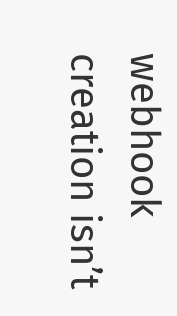webhook creation isn’t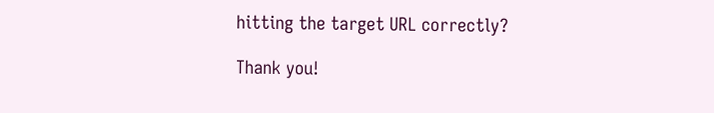hitting the target URL correctly?

Thank you!